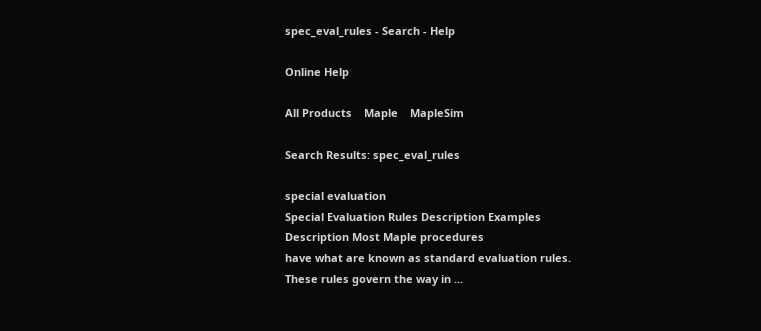spec_eval_rules - Search - Help

Online Help

All Products    Maple    MapleSim

Search Results: spec_eval_rules

special evaluation
Special Evaluation Rules Description Examples Description Most Maple procedures
have what are known as standard evaluation rules. These rules govern the way in ...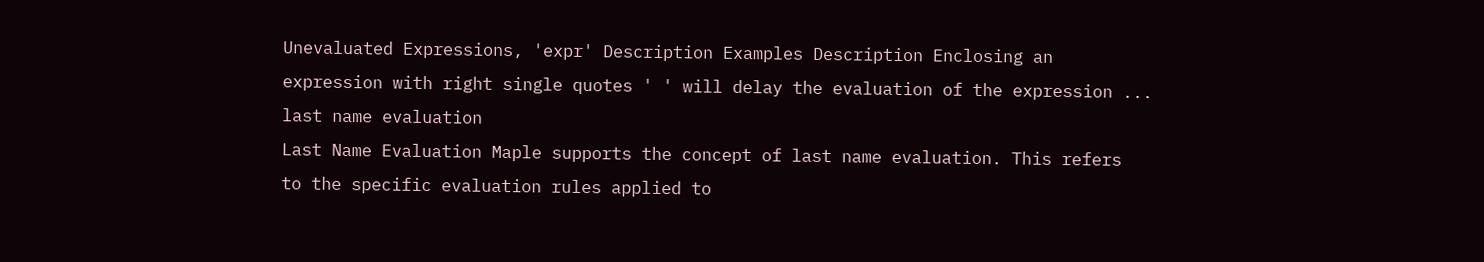Unevaluated Expressions, 'expr' Description Examples Description Enclosing an
expression with right single quotes ' ' will delay the evaluation of the expression ...
last name evaluation
Last Name Evaluation Maple supports the concept of last name evaluation. This refers
to the specific evaluation rules applied to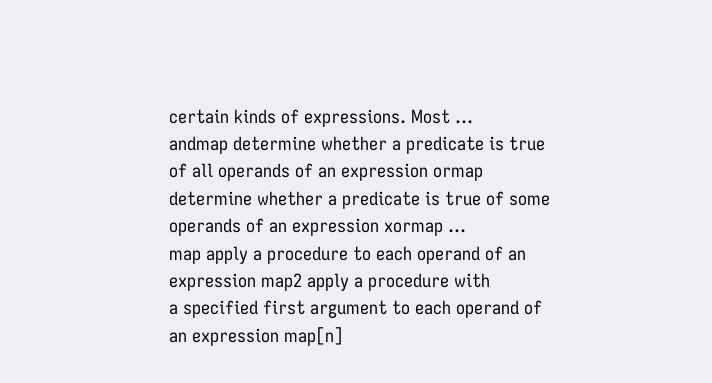certain kinds of expressions. Most ...
andmap determine whether a predicate is true of all operands of an expression ormap
determine whether a predicate is true of some operands of an expression xormap ...
map apply a procedure to each operand of an expression map2 apply a procedure with
a specified first argument to each operand of an expression map[n]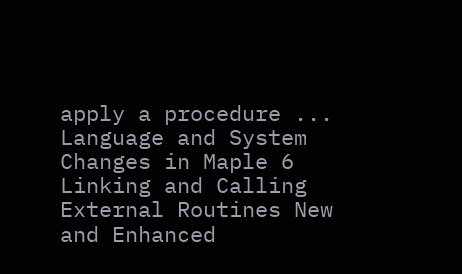apply a procedure ...
Language and System Changes in Maple 6 Linking and Calling External Routines New
and Enhanced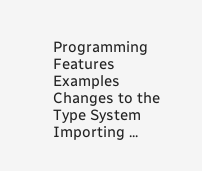Programming Features Examples Changes to the Type System Importing ...